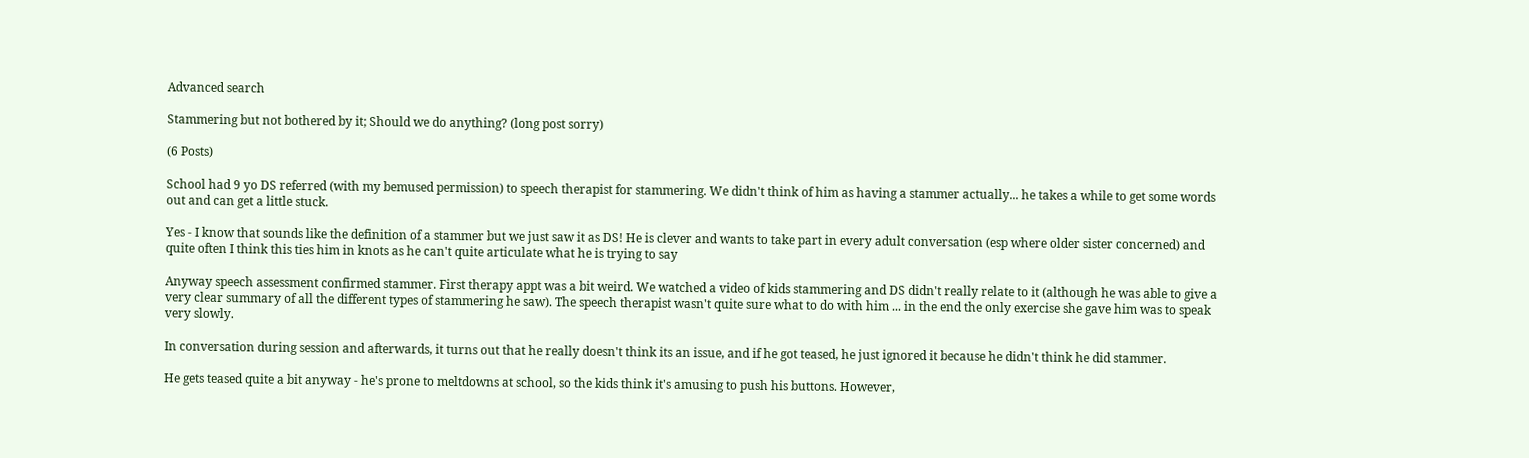Advanced search

Stammering but not bothered by it; Should we do anything? (long post sorry)

(6 Posts)

School had 9 yo DS referred (with my bemused permission) to speech therapist for stammering. We didn't think of him as having a stammer actually... he takes a while to get some words out and can get a little stuck.

Yes - I know that sounds like the definition of a stammer but we just saw it as DS! He is clever and wants to take part in every adult conversation (esp where older sister concerned) and quite often I think this ties him in knots as he can't quite articulate what he is trying to say

Anyway speech assessment confirmed stammer. First therapy appt was a bit weird. We watched a video of kids stammering and DS didn't really relate to it (although he was able to give a very clear summary of all the different types of stammering he saw). The speech therapist wasn't quite sure what to do with him ... in the end the only exercise she gave him was to speak very slowly.

In conversation during session and afterwards, it turns out that he really doesn't think its an issue, and if he got teased, he just ignored it because he didn't think he did stammer.

He gets teased quite a bit anyway - he's prone to meltdowns at school, so the kids think it's amusing to push his buttons. However,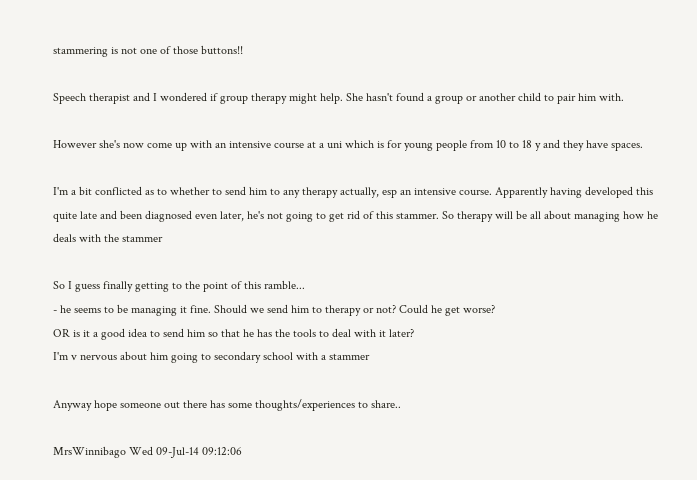stammering is not one of those buttons!!

Speech therapist and I wondered if group therapy might help. She hasn't found a group or another child to pair him with.

However she's now come up with an intensive course at a uni which is for young people from 10 to 18 y and they have spaces.

I'm a bit conflicted as to whether to send him to any therapy actually, esp an intensive course. Apparently having developed this quite late and been diagnosed even later, he's not going to get rid of this stammer. So therapy will be all about managing how he deals with the stammer

So I guess finally getting to the point of this ramble...
- he seems to be managing it fine. Should we send him to therapy or not? Could he get worse?
OR is it a good idea to send him so that he has the tools to deal with it later?
I'm v nervous about him going to secondary school with a stammer

Anyway hope someone out there has some thoughts/experiences to share..

MrsWinnibago Wed 09-Jul-14 09:12:06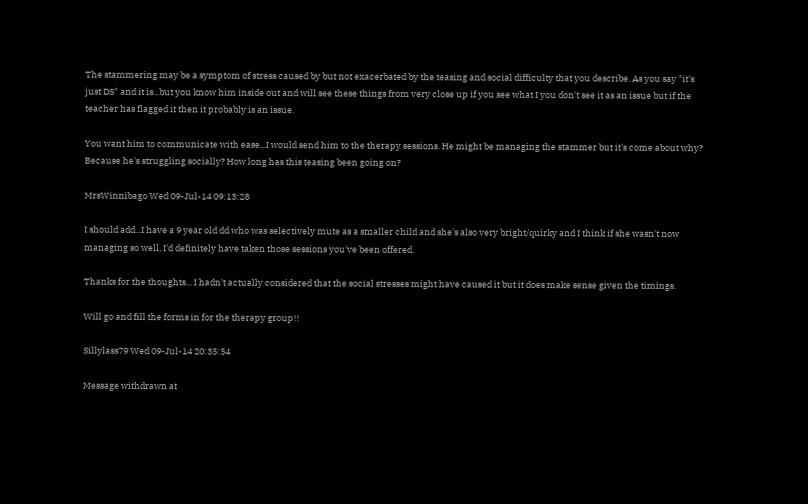The stammering may be a symptom of stress caused by but not exacerbated by the teasing and social difficulty that you describe. As you say "it's just DS" and it is...but you know him inside out and will see these things from very close up if you see what I you don't see it as an issue but if the teacher has flagged it then it probably is an issue.

You want him to communicate with ease...I would send him to the therapy sessions. He might be managing the stammer but it's come about why? Because he's struggling socially? How long has this teasing been going on?

MrsWinnibago Wed 09-Jul-14 09:13:28

I should add...I have a 9 year old dd who was selectively mute as a smaller child and she's also very bright/quirky and I think if she wasn't now managing so well, I'd definitely have taken those sessions you've been offered.

Thanks for the thoughts... I hadn't actually considered that the social stresses might have caused it but it does make sense given the timings.

Will go and fill the forms in for the therapy group!!

Sillylass79 Wed 09-Jul-14 20:35:54

Message withdrawn at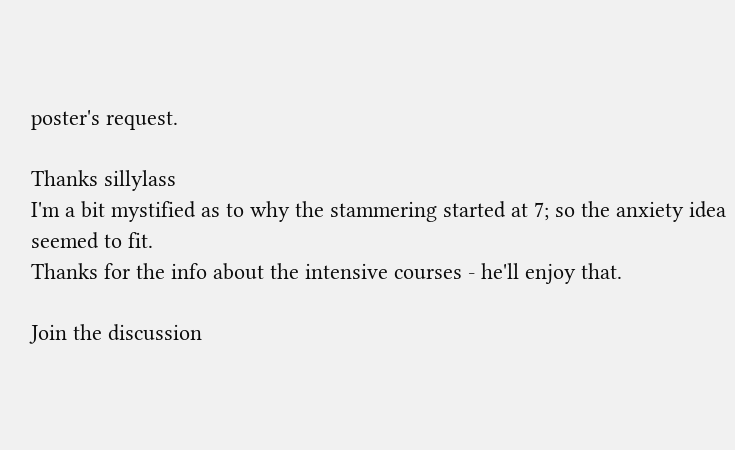poster's request.

Thanks sillylass
I'm a bit mystified as to why the stammering started at 7; so the anxiety idea seemed to fit.
Thanks for the info about the intensive courses - he'll enjoy that.

Join the discussion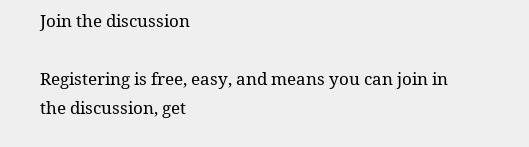Join the discussion

Registering is free, easy, and means you can join in the discussion, get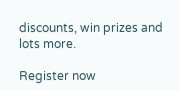discounts, win prizes and lots more.

Register now